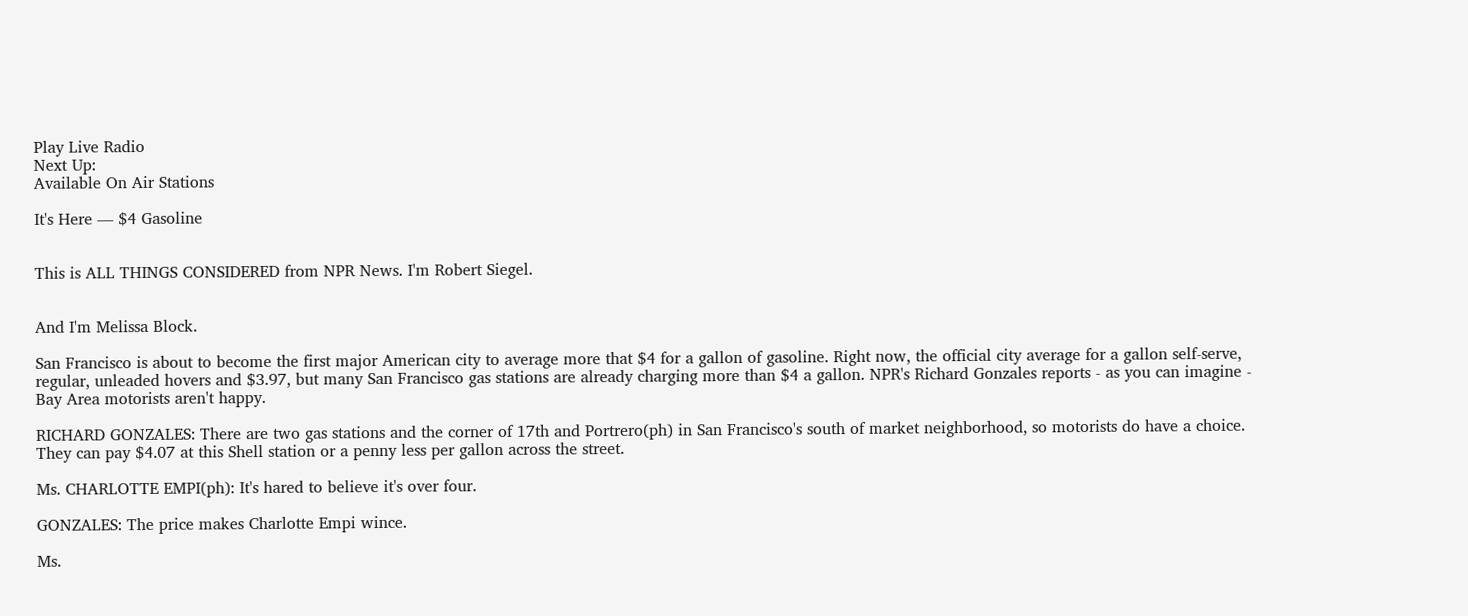Play Live Radio
Next Up:
Available On Air Stations

It's Here — $4 Gasoline


This is ALL THINGS CONSIDERED from NPR News. I'm Robert Siegel.


And I'm Melissa Block.

San Francisco is about to become the first major American city to average more that $4 for a gallon of gasoline. Right now, the official city average for a gallon self-serve, regular, unleaded hovers and $3.97, but many San Francisco gas stations are already charging more than $4 a gallon. NPR's Richard Gonzales reports - as you can imagine - Bay Area motorists aren't happy.

RICHARD GONZALES: There are two gas stations and the corner of 17th and Portrero(ph) in San Francisco's south of market neighborhood, so motorists do have a choice. They can pay $4.07 at this Shell station or a penny less per gallon across the street.

Ms. CHARLOTTE EMPI(ph): It's hared to believe it's over four.

GONZALES: The price makes Charlotte Empi wince.

Ms.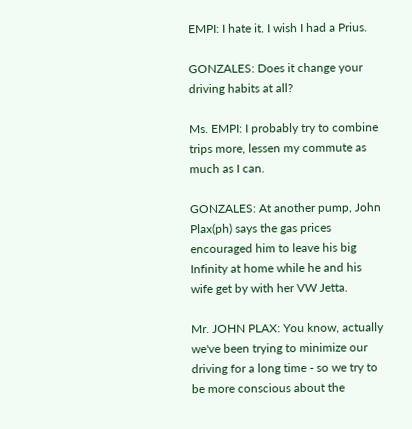EMPI: I hate it. I wish I had a Prius.

GONZALES: Does it change your driving habits at all?

Ms. EMPI: I probably try to combine trips more, lessen my commute as much as I can.

GONZALES: At another pump, John Plax(ph) says the gas prices encouraged him to leave his big Infinity at home while he and his wife get by with her VW Jetta.

Mr. JOHN PLAX: You know, actually we've been trying to minimize our driving for a long time - so we try to be more conscious about the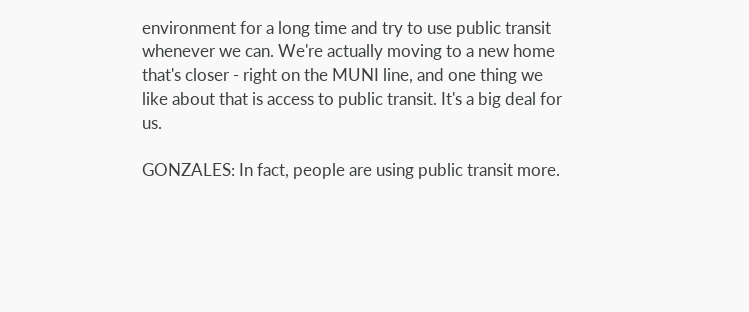environment for a long time and try to use public transit whenever we can. We're actually moving to a new home that's closer - right on the MUNI line, and one thing we like about that is access to public transit. It's a big deal for us.

GONZALES: In fact, people are using public transit more.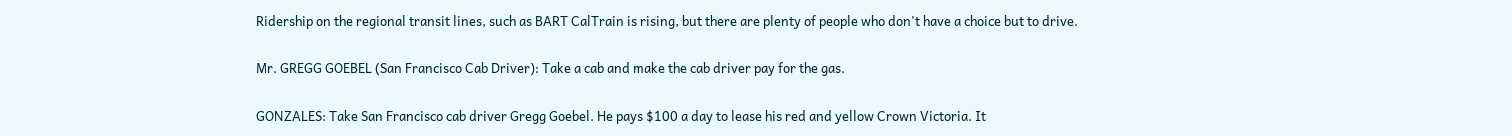Ridership on the regional transit lines, such as BART CalTrain is rising, but there are plenty of people who don't have a choice but to drive.

Mr. GREGG GOEBEL (San Francisco Cab Driver): Take a cab and make the cab driver pay for the gas.

GONZALES: Take San Francisco cab driver Gregg Goebel. He pays $100 a day to lease his red and yellow Crown Victoria. It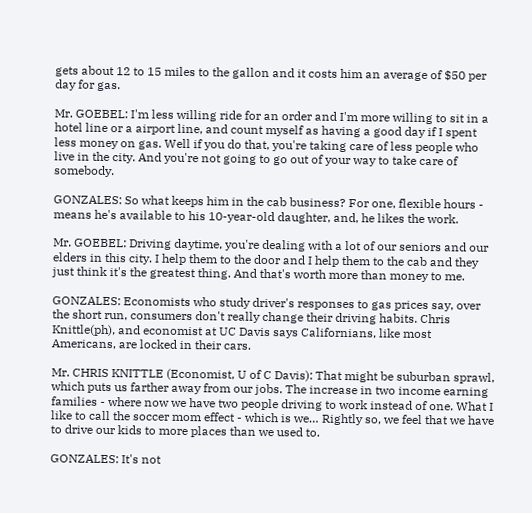gets about 12 to 15 miles to the gallon and it costs him an average of $50 per day for gas.

Mr. GOEBEL: I'm less willing ride for an order and I'm more willing to sit in a hotel line or a airport line, and count myself as having a good day if I spent less money on gas. Well if you do that, you're taking care of less people who live in the city. And you're not going to go out of your way to take care of somebody.

GONZALES: So what keeps him in the cab business? For one, flexible hours - means he's available to his 10-year-old daughter, and, he likes the work.

Mr. GOEBEL: Driving daytime, you're dealing with a lot of our seniors and our elders in this city. I help them to the door and I help them to the cab and they just think it's the greatest thing. And that's worth more than money to me.

GONZALES: Economists who study driver's responses to gas prices say, over the short run, consumers don't really change their driving habits. Chris Knittle(ph), and economist at UC Davis says Californians, like most Americans, are locked in their cars.

Mr. CHRIS KNITTLE (Economist, U of C Davis): That might be suburban sprawl, which puts us farther away from our jobs. The increase in two income earning families - where now we have two people driving to work instead of one. What I like to call the soccer mom effect - which is we… Rightly so, we feel that we have to drive our kids to more places than we used to.

GONZALES: It's not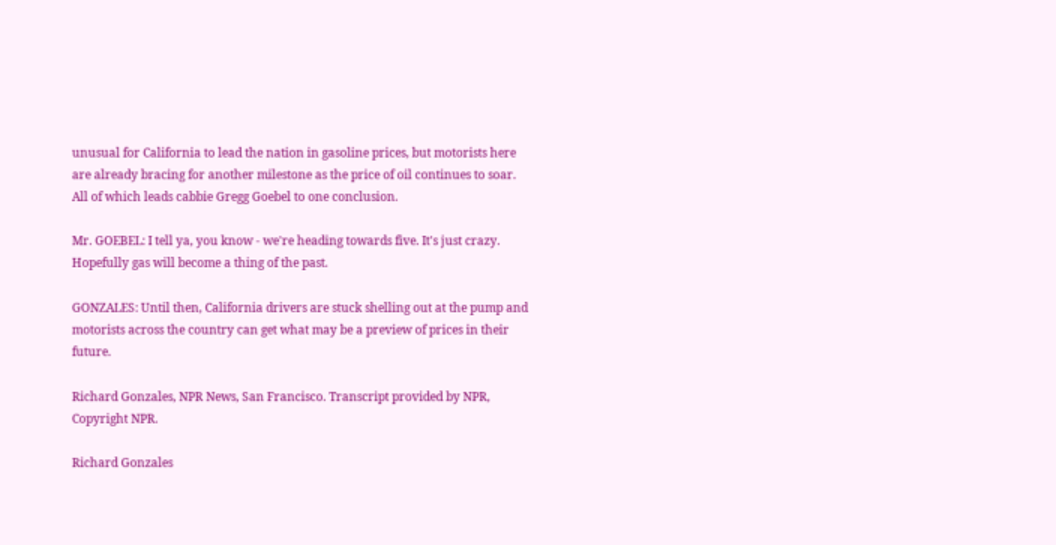unusual for California to lead the nation in gasoline prices, but motorists here are already bracing for another milestone as the price of oil continues to soar. All of which leads cabbie Gregg Goebel to one conclusion.

Mr. GOEBEL: I tell ya, you know - we're heading towards five. It's just crazy. Hopefully gas will become a thing of the past.

GONZALES: Until then, California drivers are stuck shelling out at the pump and motorists across the country can get what may be a preview of prices in their future.

Richard Gonzales, NPR News, San Francisco. Transcript provided by NPR, Copyright NPR.

Richard Gonzales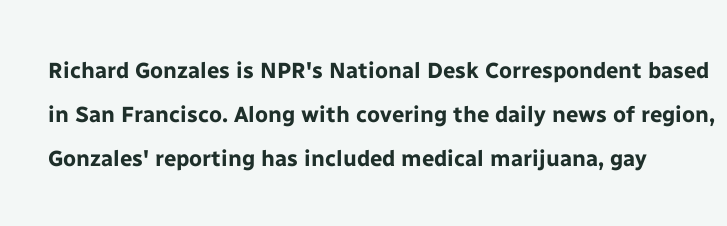Richard Gonzales is NPR's National Desk Correspondent based in San Francisco. Along with covering the daily news of region, Gonzales' reporting has included medical marijuana, gay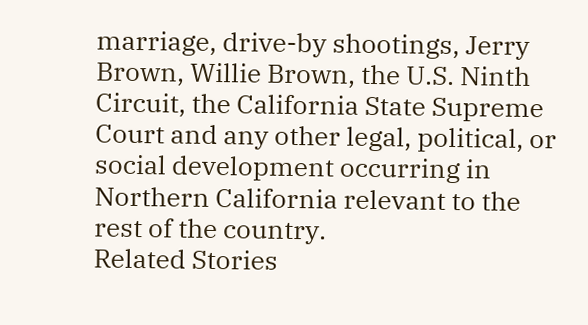marriage, drive-by shootings, Jerry Brown, Willie Brown, the U.S. Ninth Circuit, the California State Supreme Court and any other legal, political, or social development occurring in Northern California relevant to the rest of the country.
Related Stories